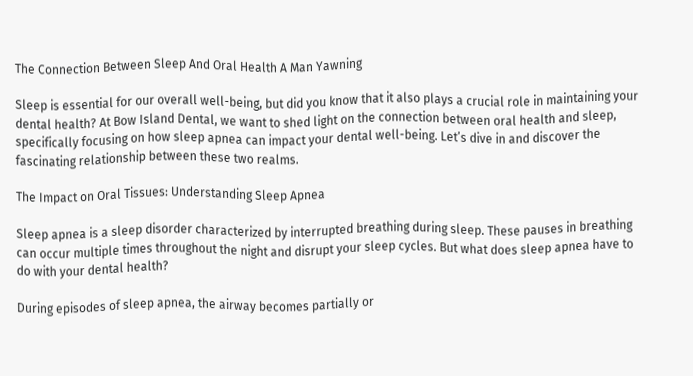The Connection Between Sleep And Oral Health A Man Yawning

Sleep is essential for our overall well-being, but did you know that it also plays a crucial role in maintaining your dental health? At Bow Island Dental, we want to shed light on the connection between oral health and sleep, specifically focusing on how sleep apnea can impact your dental well-being. Let’s dive in and discover the fascinating relationship between these two realms.

The Impact on Oral Tissues: Understanding Sleep Apnea

Sleep apnea is a sleep disorder characterized by interrupted breathing during sleep. These pauses in breathing can occur multiple times throughout the night and disrupt your sleep cycles. But what does sleep apnea have to do with your dental health?

During episodes of sleep apnea, the airway becomes partially or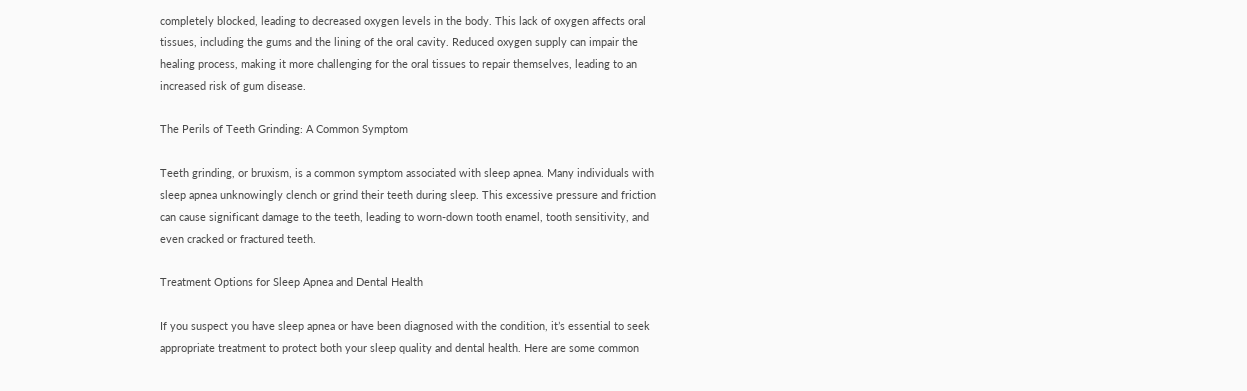completely blocked, leading to decreased oxygen levels in the body. This lack of oxygen affects oral tissues, including the gums and the lining of the oral cavity. Reduced oxygen supply can impair the healing process, making it more challenging for the oral tissues to repair themselves, leading to an increased risk of gum disease.

The Perils of Teeth Grinding: A Common Symptom

Teeth grinding, or bruxism, is a common symptom associated with sleep apnea. Many individuals with sleep apnea unknowingly clench or grind their teeth during sleep. This excessive pressure and friction can cause significant damage to the teeth, leading to worn-down tooth enamel, tooth sensitivity, and even cracked or fractured teeth.

Treatment Options for Sleep Apnea and Dental Health

If you suspect you have sleep apnea or have been diagnosed with the condition, it’s essential to seek appropriate treatment to protect both your sleep quality and dental health. Here are some common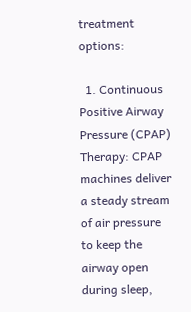treatment options:

  1. Continuous Positive Airway Pressure (CPAP) Therapy: CPAP machines deliver a steady stream of air pressure to keep the airway open during sleep,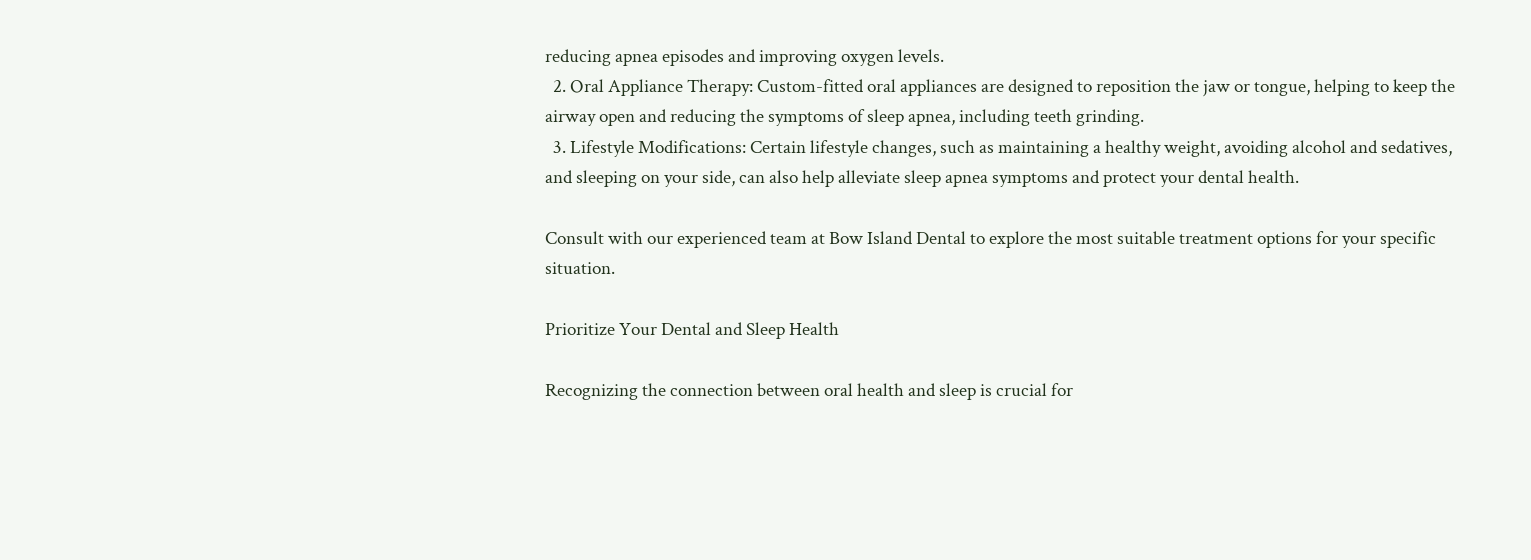reducing apnea episodes and improving oxygen levels.
  2. Oral Appliance Therapy: Custom-fitted oral appliances are designed to reposition the jaw or tongue, helping to keep the airway open and reducing the symptoms of sleep apnea, including teeth grinding.
  3. Lifestyle Modifications: Certain lifestyle changes, such as maintaining a healthy weight, avoiding alcohol and sedatives, and sleeping on your side, can also help alleviate sleep apnea symptoms and protect your dental health.

Consult with our experienced team at Bow Island Dental to explore the most suitable treatment options for your specific situation.

Prioritize Your Dental and Sleep Health

Recognizing the connection between oral health and sleep is crucial for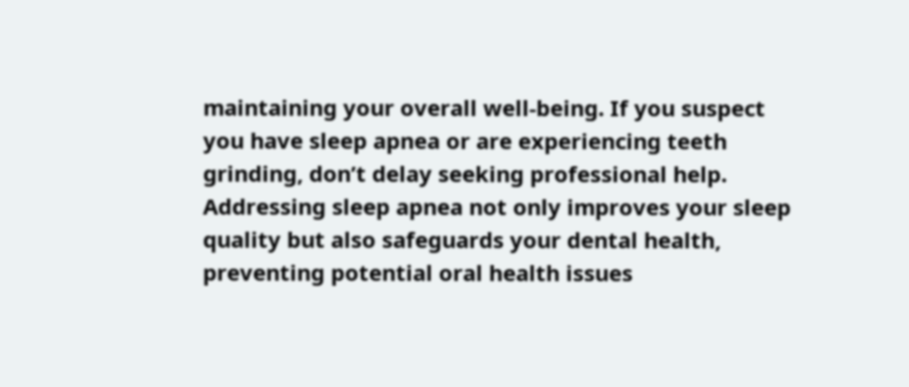maintaining your overall well-being. If you suspect you have sleep apnea or are experiencing teeth grinding, don’t delay seeking professional help. Addressing sleep apnea not only improves your sleep quality but also safeguards your dental health, preventing potential oral health issues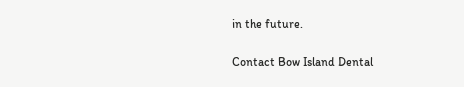in the future.

Contact Bow Island Dental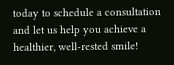today to schedule a consultation and let us help you achieve a healthier, well-rested smile!